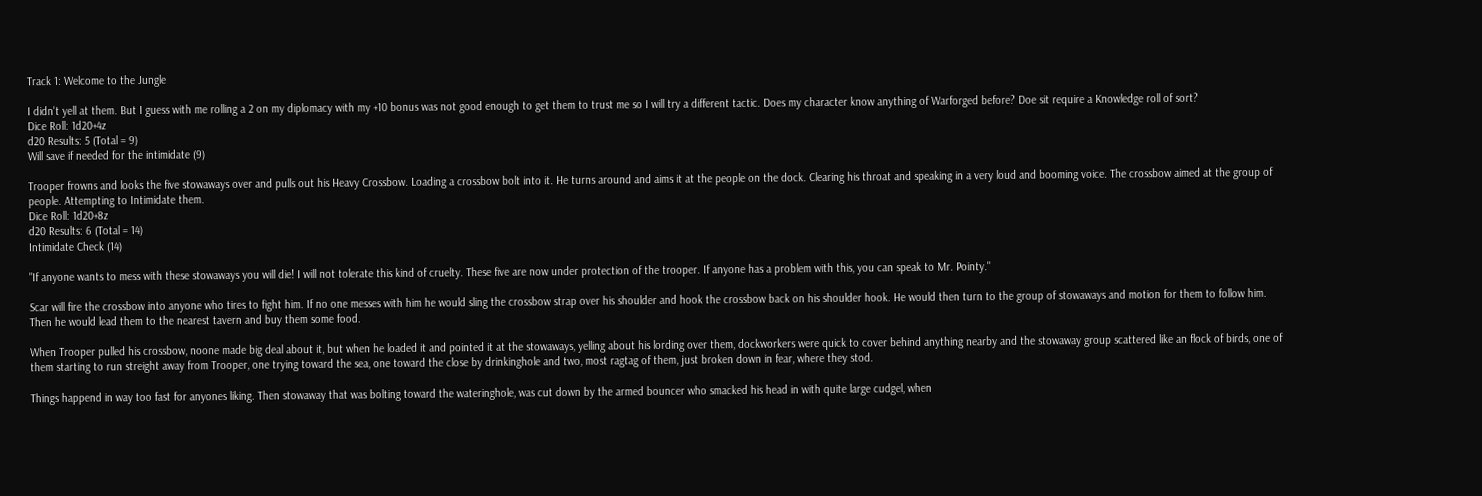Track 1: Welcome to the Jungle

I didn't yell at them. But I guess with me rolling a 2 on my diplomacy with my +10 bonus was not good enough to get them to trust me so I will try a different tactic. Does my character know anything of Warforged before? Doe sit require a Knowledge roll of sort?
Dice Roll: 1d20+4z
d20 Results: 5 (Total = 9)
Will save if needed for the intimidate (9)

Trooper frowns and looks the five stowaways over and pulls out his Heavy Crossbow. Loading a crossbow bolt into it. He turns around and aims it at the people on the dock. Clearing his throat and speaking in a very loud and booming voice. The crossbow aimed at the group of people. Attempting to Intimidate them.
Dice Roll: 1d20+8z
d20 Results: 6 (Total = 14)
Intimidate Check (14)

"If anyone wants to mess with these stowaways you will die! I will not tolerate this kind of cruelty. These five are now under protection of the trooper. If anyone has a problem with this, you can speak to Mr. Pointy."

Scar will fire the crossbow into anyone who tires to fight him. If no one messes with him he would sling the crossbow strap over his shoulder and hook the crossbow back on his shoulder hook. He would then turn to the group of stowaways and motion for them to follow him. Then he would lead them to the nearest tavern and buy them some food.

When Trooper pulled his crossbow, noone made big deal about it, but when he loaded it and pointed it at the stowaways, yelling about his lording over them, dockworkers were quick to cover behind anything nearby and the stowaway group scattered like an flock of birds, one of them starting to run streight away from Trooper, one trying toward the sea, one toward the close by drinkinghole and two, most ragtag of them, just broken down in fear, where they stod.

Things happend in way too fast for anyones liking. Then stowaway that was bolting toward the wateringhole, was cut down by the armed bouncer who smacked his head in with quite large cudgel, when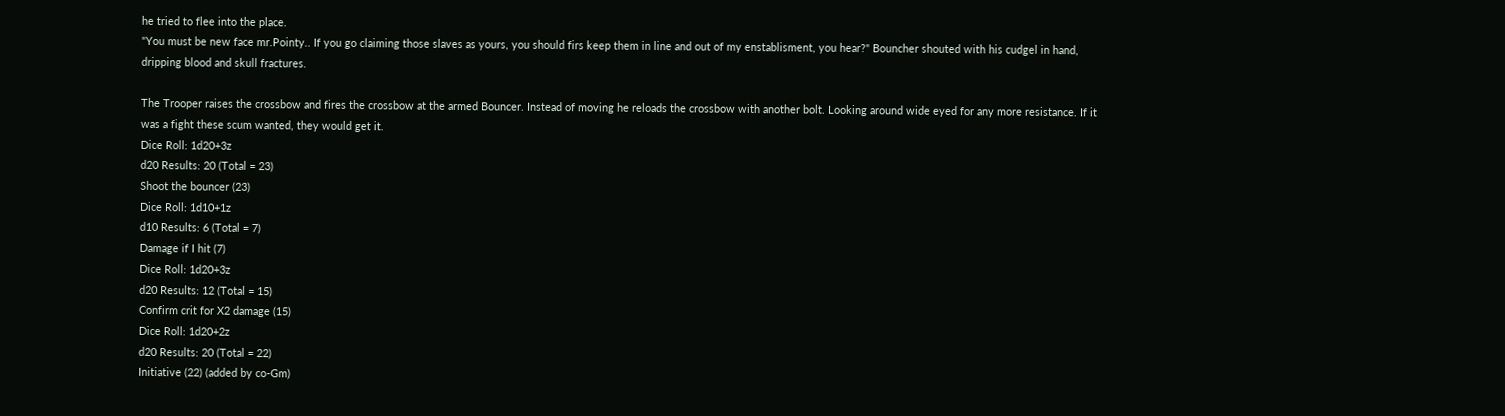he tried to flee into the place.
"You must be new face mr.Pointy.. If you go claiming those slaves as yours, you should firs keep them in line and out of my enstablisment, you hear?" Bouncher shouted with his cudgel in hand, dripping blood and skull fractures.

The Trooper raises the crossbow and fires the crossbow at the armed Bouncer. Instead of moving he reloads the crossbow with another bolt. Looking around wide eyed for any more resistance. If it was a fight these scum wanted, they would get it.
Dice Roll: 1d20+3z
d20 Results: 20 (Total = 23)
Shoot the bouncer (23)
Dice Roll: 1d10+1z
d10 Results: 6 (Total = 7)
Damage if I hit (7)
Dice Roll: 1d20+3z
d20 Results: 12 (Total = 15)
Confirm crit for X2 damage (15)
Dice Roll: 1d20+2z
d20 Results: 20 (Total = 22)
Initiative (22) (added by co-Gm)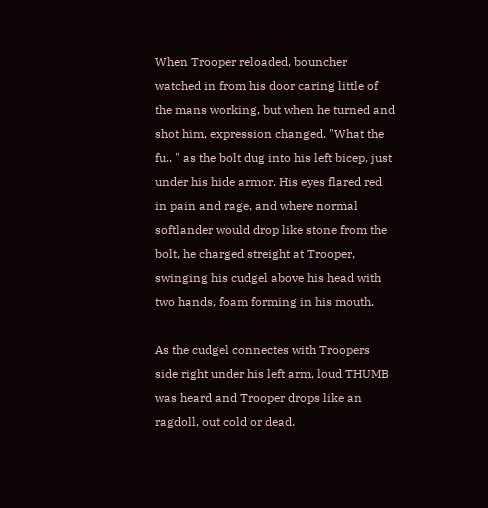When Trooper reloaded, bouncher watched in from his door caring little of the mans working, but when he turned and shot him, expression changed. "What the fu.. " as the bolt dug into his left bicep, just under his hide armor. His eyes flared red in pain and rage, and where normal softlander would drop like stone from the bolt, he charged streight at Trooper, swinging his cudgel above his head with two hands, foam forming in his mouth.

As the cudgel connectes with Troopers side right under his left arm, loud THUMB was heard and Trooper drops like an ragdoll, out cold or dead.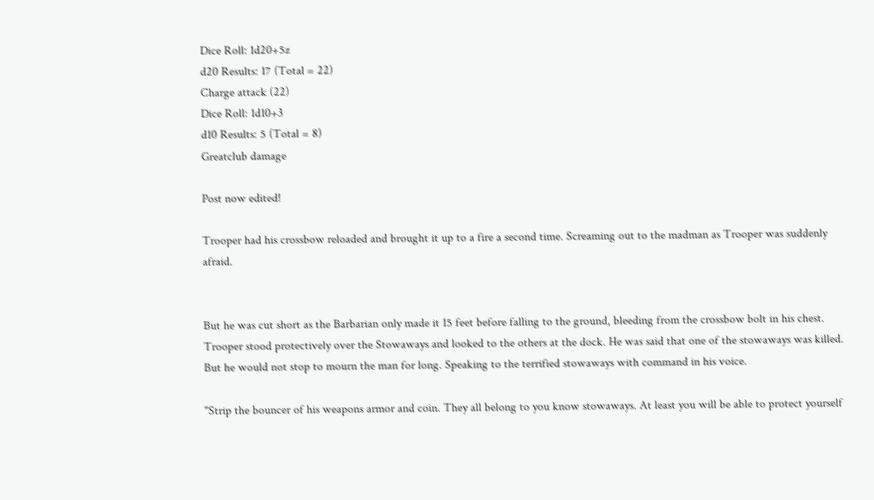Dice Roll: 1d20+5z
d20 Results: 17 (Total = 22)
Charge attack (22)
Dice Roll: 1d10+3
d10 Results: 5 (Total = 8)
Greatclub damage

Post now edited!

Trooper had his crossbow reloaded and brought it up to a fire a second time. Screaming out to the madman as Trooper was suddenly afraid.


But he was cut short as the Barbarian only made it 15 feet before falling to the ground, bleeding from the crossbow bolt in his chest. Trooper stood protectively over the Stowaways and looked to the others at the dock. He was said that one of the stowaways was killed. But he would not stop to mourn the man for long. Speaking to the terrified stowaways with command in his voice.

"Strip the bouncer of his weapons armor and coin. They all belong to you know stowaways. At least you will be able to protect yourself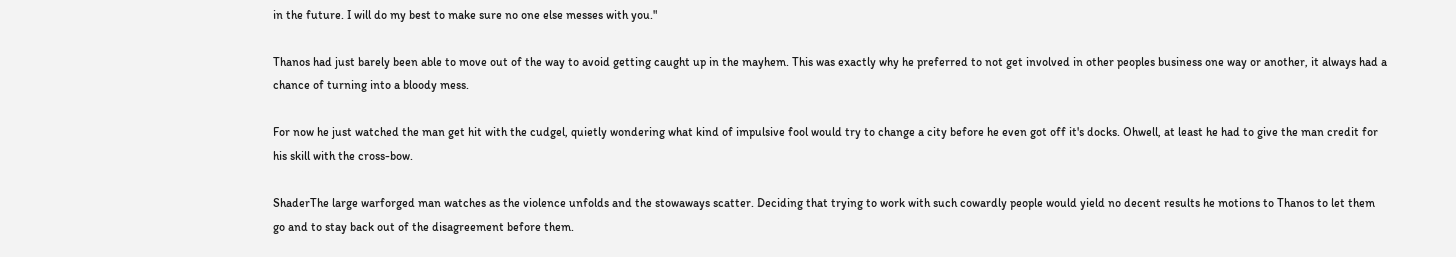in the future. I will do my best to make sure no one else messes with you."

Thanos had just barely been able to move out of the way to avoid getting caught up in the mayhem. This was exactly why he preferred to not get involved in other peoples business one way or another, it always had a chance of turning into a bloody mess.

For now he just watched the man get hit with the cudgel, quietly wondering what kind of impulsive fool would try to change a city before he even got off it's docks. Ohwell, at least he had to give the man credit for his skill with the cross-bow.

ShaderThe large warforged man watches as the violence unfolds and the stowaways scatter. Deciding that trying to work with such cowardly people would yield no decent results he motions to Thanos to let them go and to stay back out of the disagreement before them.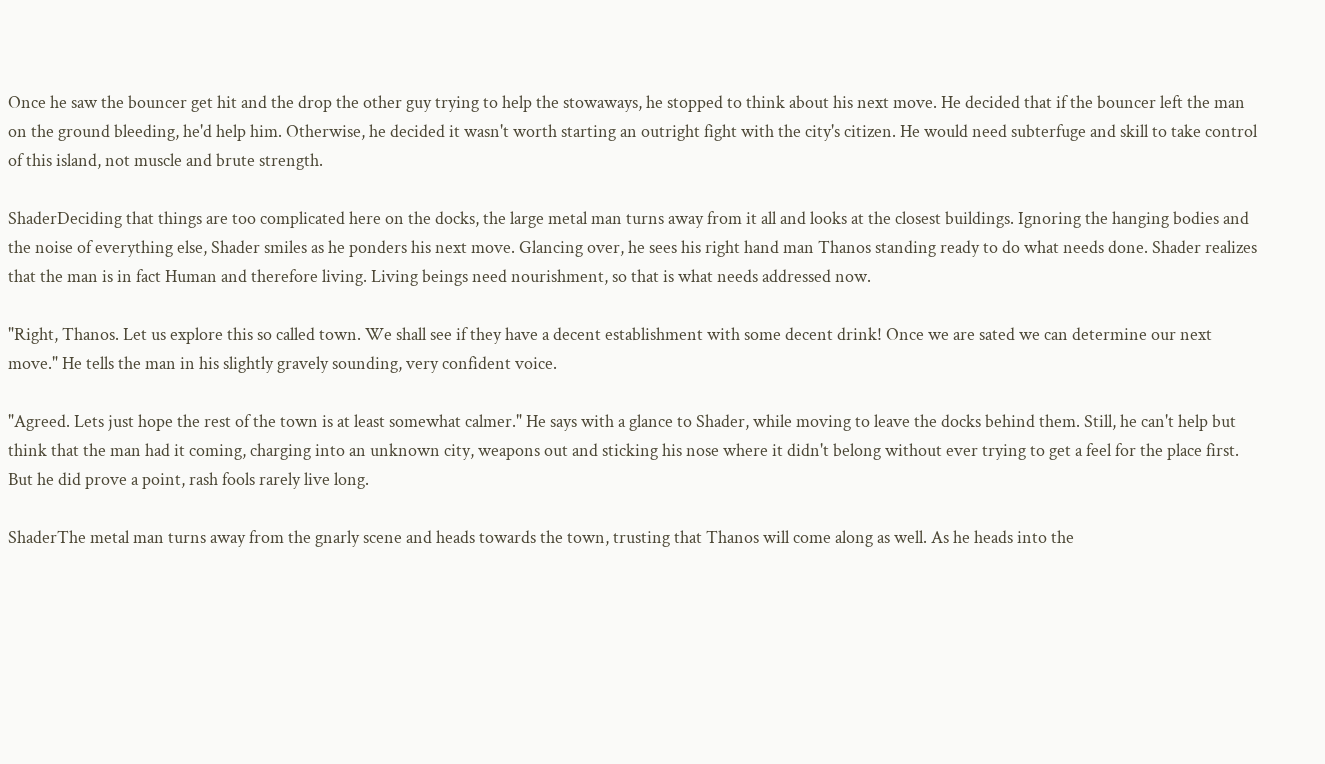Once he saw the bouncer get hit and the drop the other guy trying to help the stowaways, he stopped to think about his next move. He decided that if the bouncer left the man on the ground bleeding, he'd help him. Otherwise, he decided it wasn't worth starting an outright fight with the city's citizen. He would need subterfuge and skill to take control of this island, not muscle and brute strength.

ShaderDeciding that things are too complicated here on the docks, the large metal man turns away from it all and looks at the closest buildings. Ignoring the hanging bodies and the noise of everything else, Shader smiles as he ponders his next move. Glancing over, he sees his right hand man Thanos standing ready to do what needs done. Shader realizes that the man is in fact Human and therefore living. Living beings need nourishment, so that is what needs addressed now.

"Right, Thanos. Let us explore this so called town. We shall see if they have a decent establishment with some decent drink! Once we are sated we can determine our next move." He tells the man in his slightly gravely sounding, very confident voice.

"Agreed. Lets just hope the rest of the town is at least somewhat calmer." He says with a glance to Shader, while moving to leave the docks behind them. Still, he can't help but think that the man had it coming, charging into an unknown city, weapons out and sticking his nose where it didn't belong without ever trying to get a feel for the place first. But he did prove a point, rash fools rarely live long.

ShaderThe metal man turns away from the gnarly scene and heads towards the town, trusting that Thanos will come along as well. As he heads into the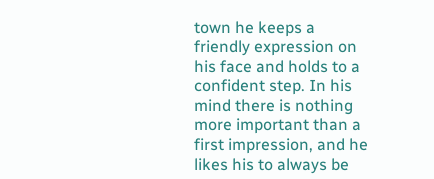town he keeps a friendly expression on his face and holds to a confident step. In his mind there is nothing more important than a first impression, and he likes his to always be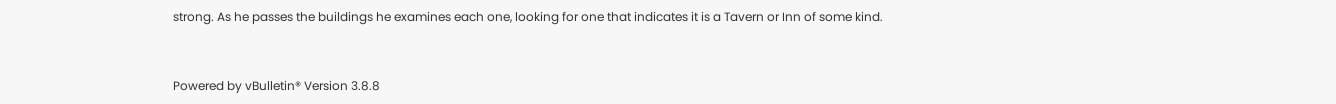strong. As he passes the buildings he examines each one, looking for one that indicates it is a Tavern or Inn of some kind.


Powered by vBulletin® Version 3.8.8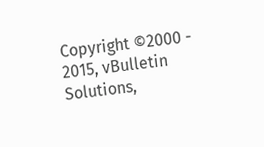Copyright ©2000 - 2015, vBulletin Solutions,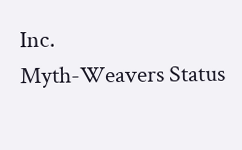Inc.
Myth-Weavers Status